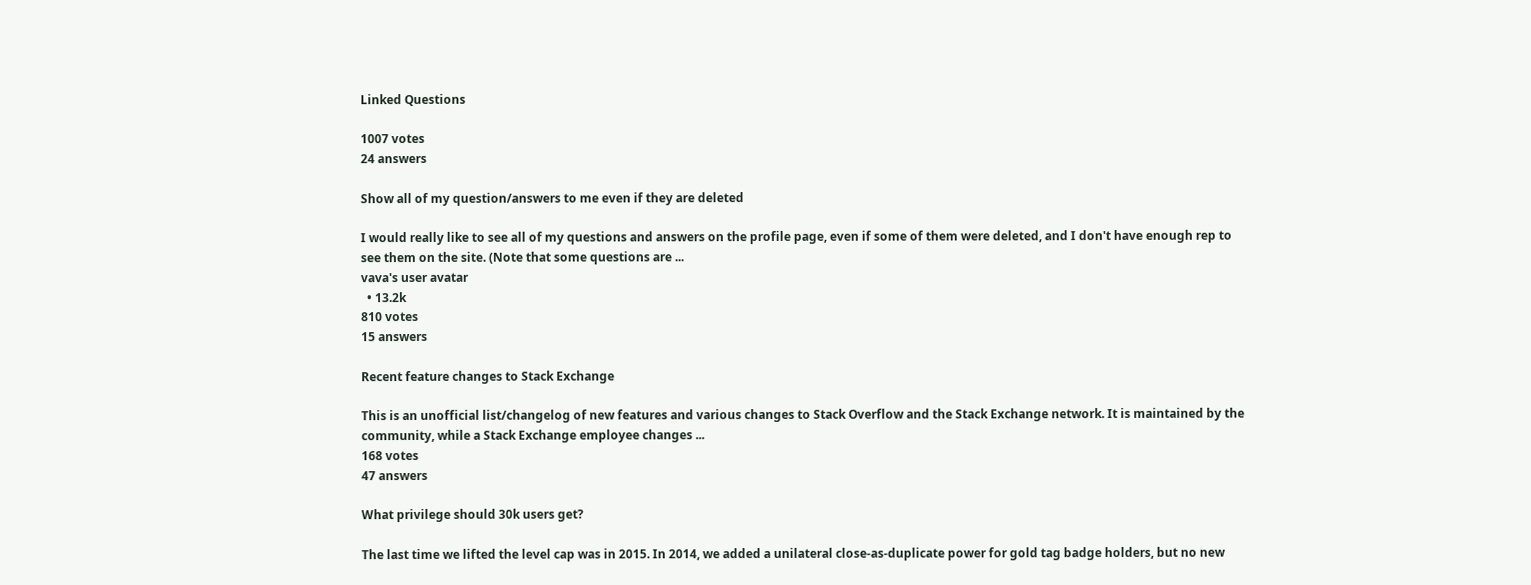Linked Questions

1007 votes
24 answers

Show all of my question/answers to me even if they are deleted

I would really like to see all of my questions and answers on the profile page, even if some of them were deleted, and I don't have enough rep to see them on the site. (Note that some questions are ...
vava's user avatar
  • 13.2k
810 votes
15 answers

Recent feature changes to Stack Exchange

This is an unofficial list/changelog of new features and various changes to Stack Overflow and the Stack Exchange network. It is maintained by the community, while a Stack Exchange employee changes ...
168 votes
47 answers

What privilege should 30k users get?

The last time we lifted the level cap was in 2015. In 2014, we added a unilateral close-as-duplicate power for gold tag badge holders, but no new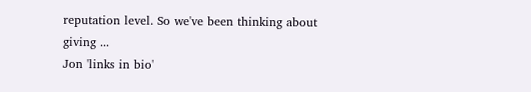reputation level. So we've been thinking about giving ...
Jon 'links in bio'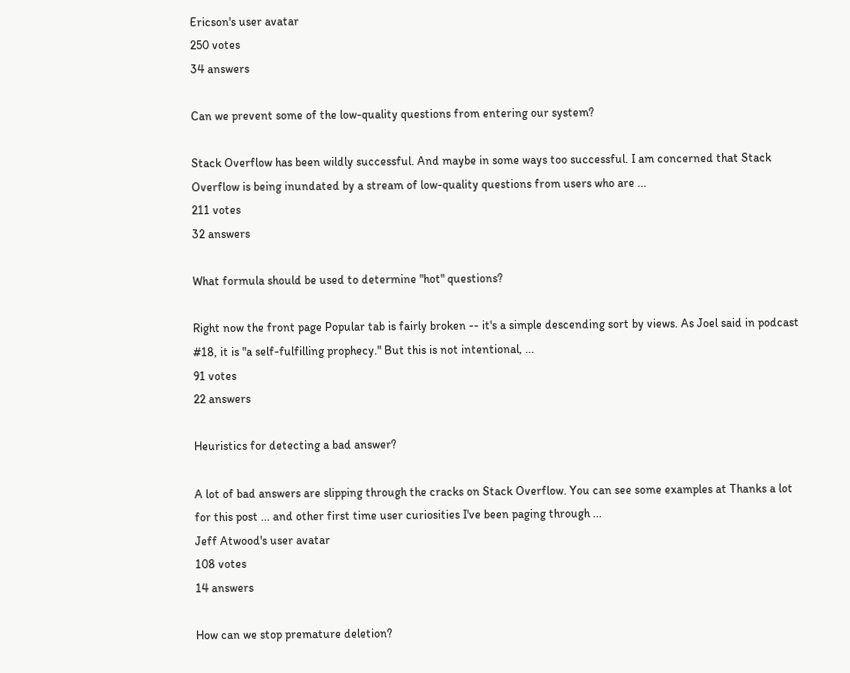Ericson's user avatar
250 votes
34 answers

Can we prevent some of the low-quality questions from entering our system?

Stack Overflow has been wildly successful. And maybe in some ways too successful. I am concerned that Stack Overflow is being inundated by a stream of low-quality questions from users who are ...
211 votes
32 answers

What formula should be used to determine "hot" questions?

Right now the front page Popular tab is fairly broken -- it's a simple descending sort by views. As Joel said in podcast #18, it is "a self-fulfilling prophecy." But this is not intentional, ...
91 votes
22 answers

Heuristics for detecting a bad answer?

A lot of bad answers are slipping through the cracks on Stack Overflow. You can see some examples at Thanks a lot for this post ... and other first time user curiosities I've been paging through ...
Jeff Atwood's user avatar
108 votes
14 answers

How can we stop premature deletion?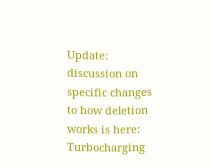Update: discussion on specific changes to how deletion works is here: Turbocharging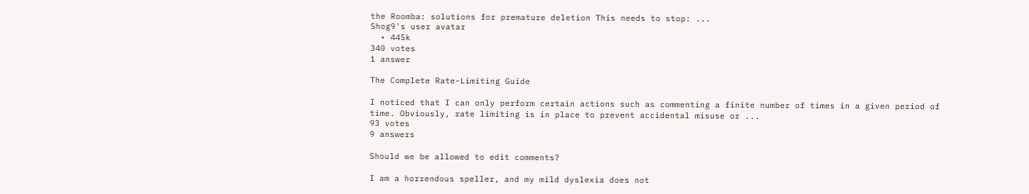the Roomba: solutions for premature deletion This needs to stop: ...
Shog9's user avatar
  • 445k
340 votes
1 answer

The Complete Rate-Limiting Guide

I noticed that I can only perform certain actions such as commenting a finite number of times in a given period of time. Obviously, rate limiting is in place to prevent accidental misuse or ...
93 votes
9 answers

Should we be allowed to edit comments?

I am a horrendous speller, and my mild dyslexia does not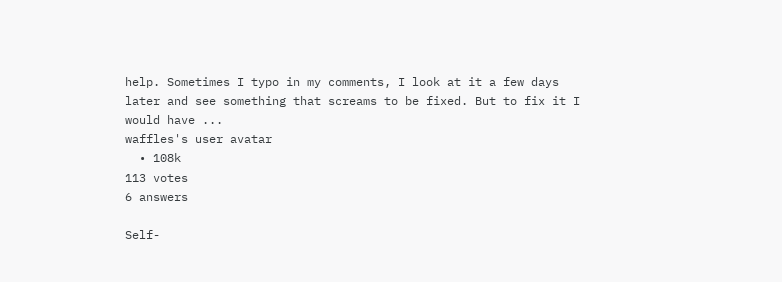help. Sometimes I typo in my comments, I look at it a few days later and see something that screams to be fixed. But to fix it I would have ...
waffles's user avatar
  • 108k
113 votes
6 answers

Self-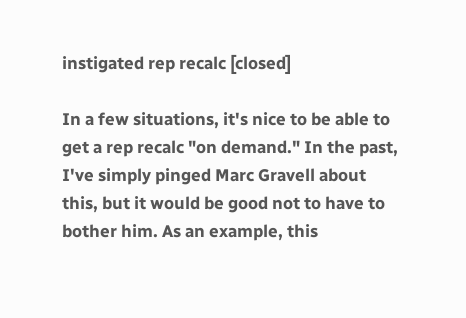instigated rep recalc [closed]

In a few situations, it's nice to be able to get a rep recalc "on demand." In the past, I've simply pinged Marc Gravell about this, but it would be good not to have to bother him. As an example, this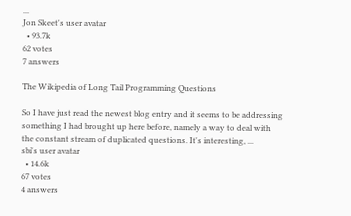...
Jon Skeet's user avatar
  • 93.7k
62 votes
7 answers

The Wikipedia of Long Tail Programming Questions

So I have just read the newest blog entry and it seems to be addressing something I had brought up here before, namely a way to deal with the constant stream of duplicated questions. It's interesting, ...
sbi's user avatar
  • 14.6k
67 votes
4 answers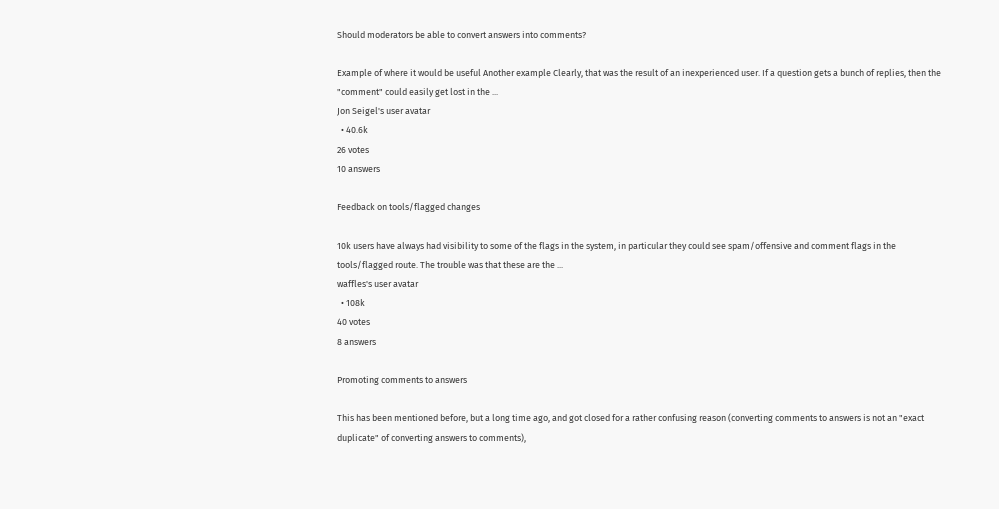Should moderators be able to convert answers into comments?

Example of where it would be useful Another example Clearly, that was the result of an inexperienced user. If a question gets a bunch of replies, then the "comment" could easily get lost in the ...
Jon Seigel's user avatar
  • 40.6k
26 votes
10 answers

Feedback on tools/flagged changes

10k users have always had visibility to some of the flags in the system, in particular they could see spam/offensive and comment flags in the tools/flagged route. The trouble was that these are the ...
waffles's user avatar
  • 108k
40 votes
8 answers

Promoting comments to answers

This has been mentioned before, but a long time ago, and got closed for a rather confusing reason (converting comments to answers is not an "exact duplicate" of converting answers to comments),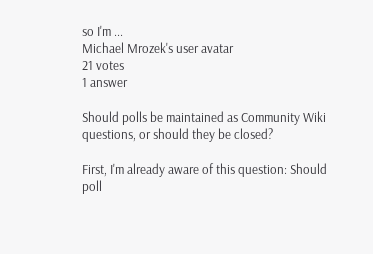so I'm ...
Michael Mrozek's user avatar
21 votes
1 answer

Should polls be maintained as Community Wiki questions, or should they be closed?

First, I'm already aware of this question: Should poll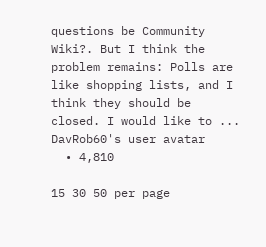questions be Community Wiki?. But I think the problem remains: Polls are like shopping lists, and I think they should be closed. I would like to ...
DavRob60's user avatar
  • 4,810

15 30 50 per page